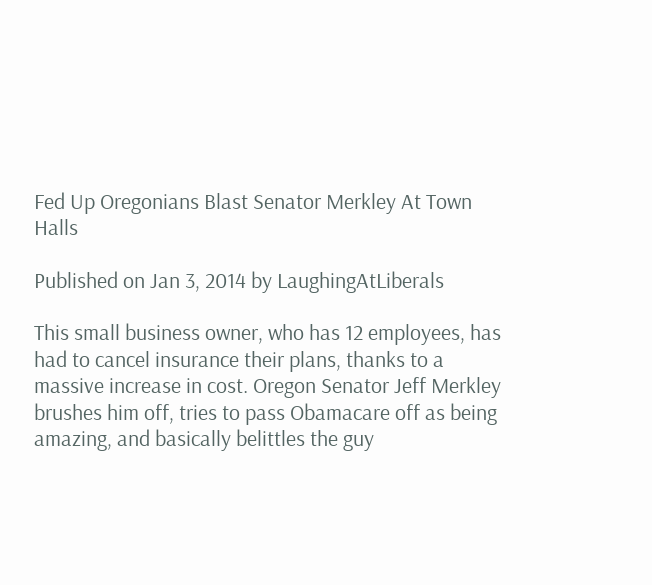Fed Up Oregonians Blast Senator Merkley At Town Halls

Published on Jan 3, 2014 by LaughingAtLiberals

This small business owner, who has 12 employees, has had to cancel insurance their plans, thanks to a massive increase in cost. Oregon Senator Jeff Merkley brushes him off, tries to pass Obamacare off as being amazing, and basically belittles the guy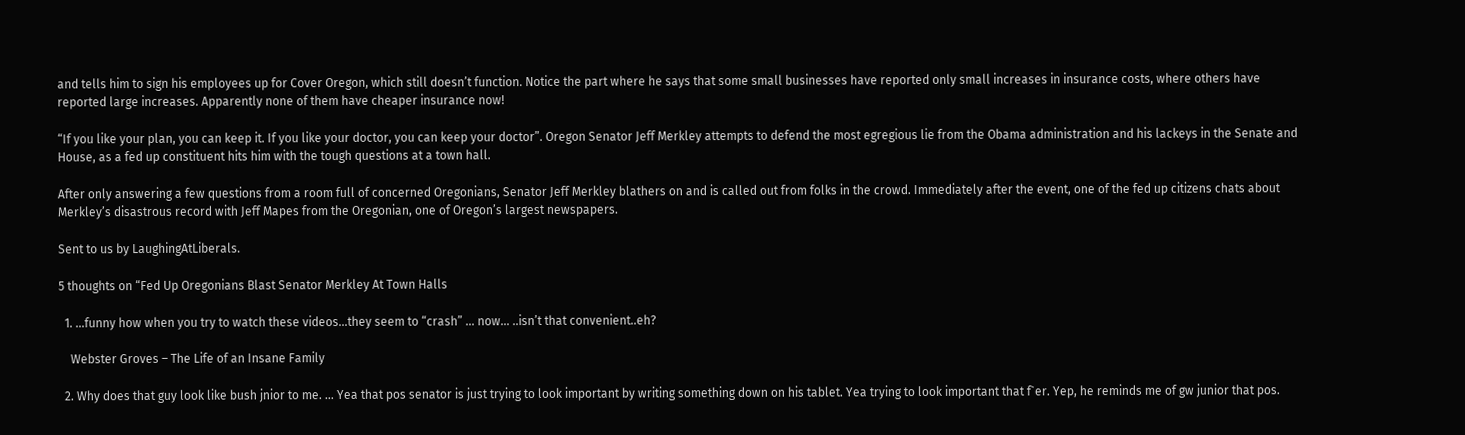and tells him to sign his employees up for Cover Oregon, which still doesn’t function. Notice the part where he says that some small businesses have reported only small increases in insurance costs, where others have reported large increases. Apparently none of them have cheaper insurance now!

“If you like your plan, you can keep it. If you like your doctor, you can keep your doctor”. Oregon Senator Jeff Merkley attempts to defend the most egregious lie from the Obama administration and his lackeys in the Senate and House, as a fed up constituent hits him with the tough questions at a town hall.

After only answering a few questions from a room full of concerned Oregonians, Senator Jeff Merkley blathers on and is called out from folks in the crowd. Immediately after the event, one of the fed up citizens chats about Merkley’s disastrous record with Jeff Mapes from the Oregonian, one of Oregon’s largest newspapers.

Sent to us by LaughingAtLiberals.

5 thoughts on “Fed Up Oregonians Blast Senator Merkley At Town Halls

  1. …funny how when you try to watch these videos…they seem to “crash” … now… ..isn’t that convenient..eh?

    Webster Groves – The Life of an Insane Family

  2. Why does that guy look like bush jnior to me. … Yea that pos senator is just trying to look important by writing something down on his tablet. Yea trying to look important that f`er. Yep, he reminds me of gw junior that pos.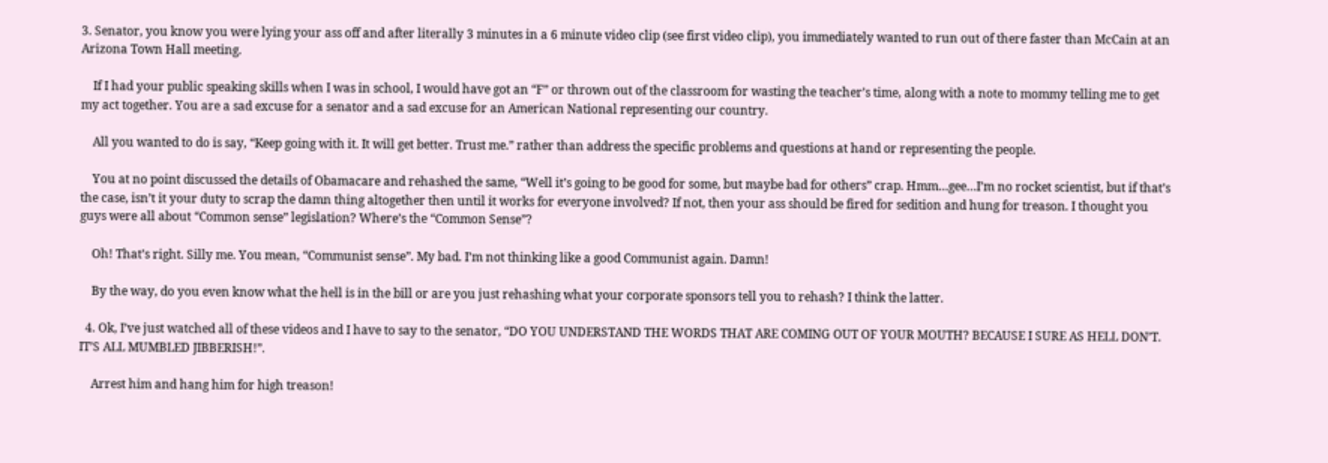3. Senator, you know you were lying your ass off and after literally 3 minutes in a 6 minute video clip (see first video clip), you immediately wanted to run out of there faster than McCain at an Arizona Town Hall meeting.

    If I had your public speaking skills when I was in school, I would have got an “F” or thrown out of the classroom for wasting the teacher’s time, along with a note to mommy telling me to get my act together. You are a sad excuse for a senator and a sad excuse for an American National representing our country.

    All you wanted to do is say, “Keep going with it. It will get better. Trust me.” rather than address the specific problems and questions at hand or representing the people.

    You at no point discussed the details of Obamacare and rehashed the same, “Well it’s going to be good for some, but maybe bad for others” crap. Hmm…gee…I’m no rocket scientist, but if that’s the case, isn’t it your duty to scrap the damn thing altogether then until it works for everyone involved? If not, then your ass should be fired for sedition and hung for treason. I thought you guys were all about “Common sense” legislation? Where’s the “Common Sense”?

    Oh! That’s right. Silly me. You mean, “Communist sense”. My bad. I’m not thinking like a good Communist again. Damn!

    By the way, do you even know what the hell is in the bill or are you just rehashing what your corporate sponsors tell you to rehash? I think the latter.

  4. Ok, I’ve just watched all of these videos and I have to say to the senator, “DO YOU UNDERSTAND THE WORDS THAT ARE COMING OUT OF YOUR MOUTH? BECAUSE I SURE AS HELL DON’T. IT’S ALL MUMBLED JIBBERISH!”.

    Arrest him and hang him for high treason!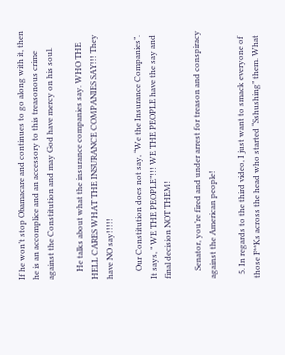If he won’t stop Obamacare and continues to go along with it, then he is an accomplice and an accessory to this treasonous crime against the Constitution and may God have mercy on his soul.

    He talks about what the insurance companies say. WHO THE HELL CARES WHAT THE INSURANCE COMPANIES SAY!!! They have NO say!!!!!

    Our Constitution does not say, “We the Insurance Companies”. It says, ” WE THE PEOPLE”!!! WE THE PEOPLE have the say and final decision NOT THEM!

    Senator, you’re fired and under arrest for treason and conspiracy against the American people!

  5. In regards to the third video, I just want to smack everyone of those F**Ks across the head who started “Sshushing” them. What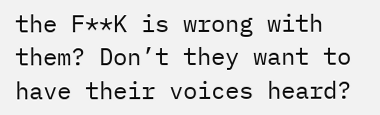the F**K is wrong with them? Don’t they want to have their voices heard?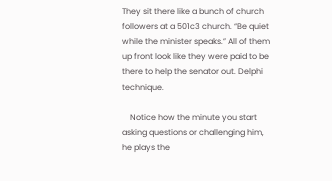They sit there like a bunch of church followers at a 501c3 church. “Be quiet while the minister speaks.” All of them up front look like they were paid to be there to help the senator out. Delphi technique.

    Notice how the minute you start asking questions or challenging him, he plays the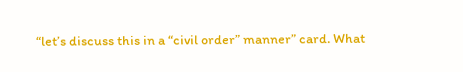“let’s discuss this in a “civil order” manner” card. What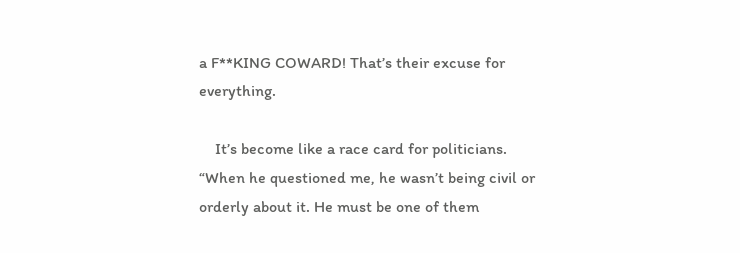a F**KING COWARD! That’s their excuse for everything.

    It’s become like a race card for politicians. “When he questioned me, he wasn’t being civil or orderly about it. He must be one of them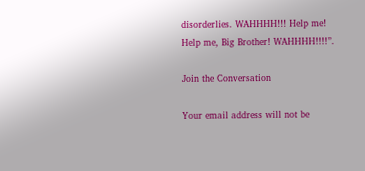disorderlies. WAHHHH!!! Help me! Help me, Big Brother! WAHHHH!!!!”.

Join the Conversation

Your email address will not be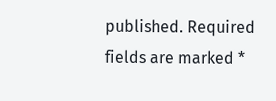published. Required fields are marked *